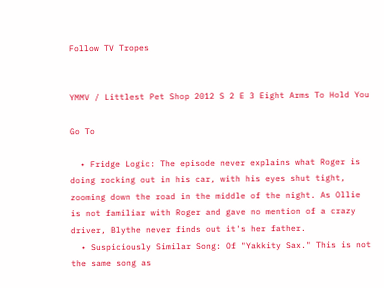Follow TV Tropes


YMMV / Littlest Pet Shop 2012 S 2 E 3 Eight Arms To Hold You

Go To

  • Fridge Logic: The episode never explains what Roger is doing rocking out in his car, with his eyes shut tight, zooming down the road in the middle of the night. As Ollie is not familiar with Roger and gave no mention of a crazy driver, Blythe never finds out it's her father.
  • Suspiciously Similar Song: Of "Yakkity Sax." This is not the same song as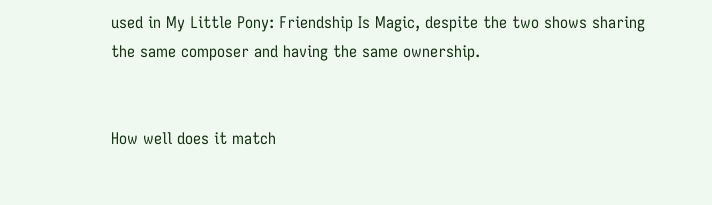used in My Little Pony: Friendship Is Magic, despite the two shows sharing the same composer and having the same ownership.


How well does it match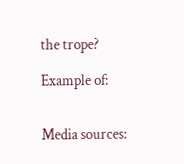the trope?

Example of:


Media sources: